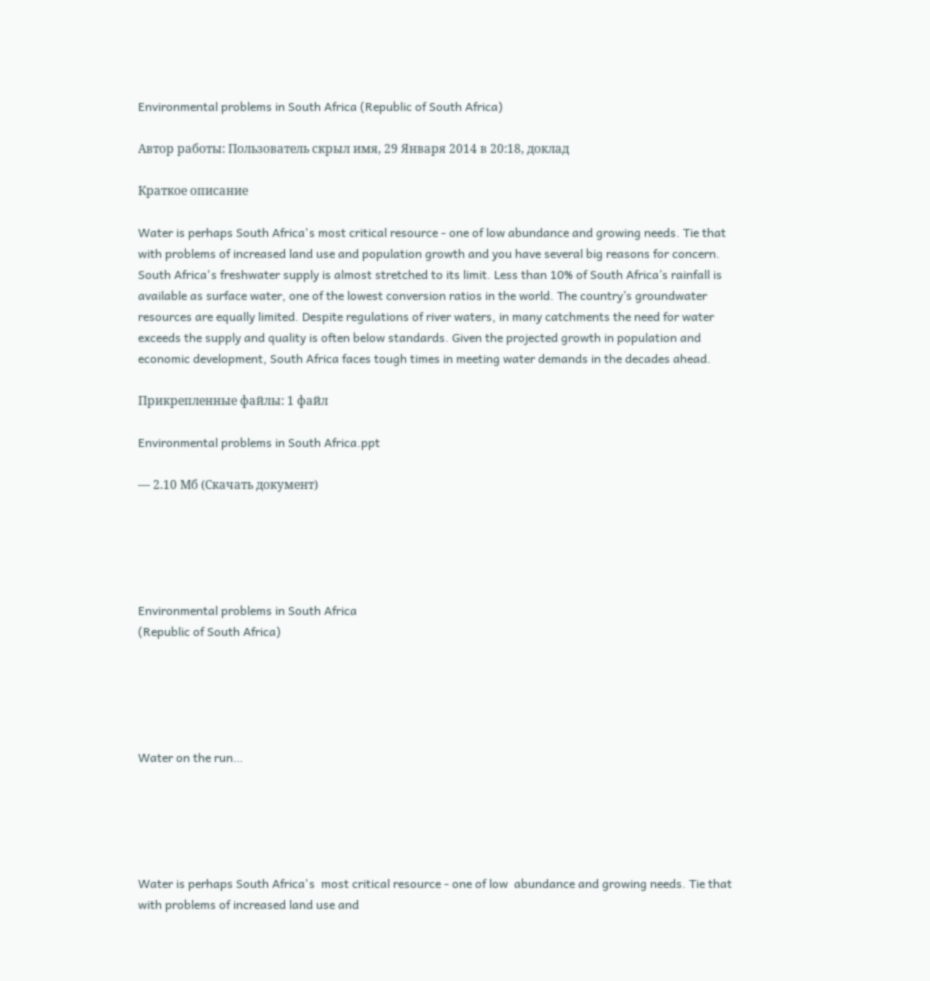Environmental problems in South Africa (Republic of South Africa)

Автор работы: Пользователь скрыл имя, 29 Января 2014 в 20:18, доклад

Краткое описание

Water is perhaps South Africa's most critical resource - one of low abundance and growing needs. Tie that with problems of increased land use and population growth and you have several big reasons for concern. South Africa's freshwater supply is almost stretched to its limit. Less than 10% of South Africa’s rainfall is available as surface water, one of the lowest conversion ratios in the world. The country’s groundwater resources are equally limited. Despite regulations of river waters, in many catchments the need for water exceeds the supply and quality is often below standards. Given the projected growth in population and economic development, South Africa faces tough times in meeting water demands in the decades ahead.

Прикрепленные файлы: 1 файл

Environmental problems in South Africa.ppt

— 2.10 Мб (Скачать документ)





Environmental problems in South Africa
(Republic of South Africa)





Water on the run…





Water is perhaps South Africa's  most critical resource - one of low  abundance and growing needs. Tie that  with problems of increased land use and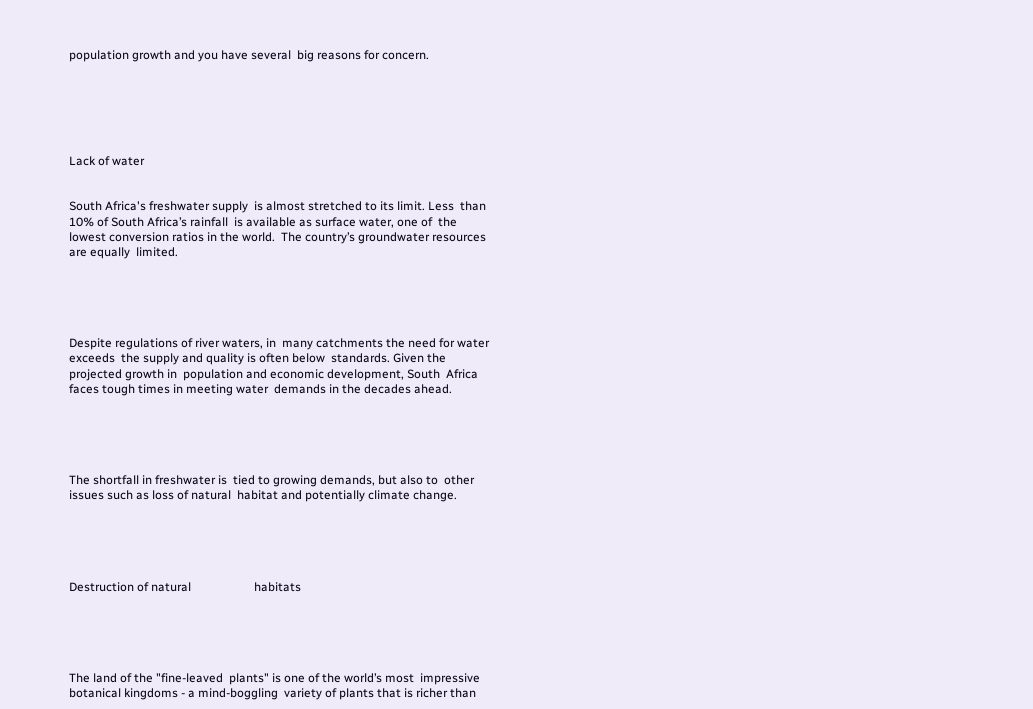population growth and you have several  big reasons for concern.






Lack of water


South Africa's freshwater supply  is almost stretched to its limit. Less  than 10% of South Africa’s rainfall  is available as surface water, one of  the lowest conversion ratios in the world.  The country’s groundwater resources are equally  limited.





Despite regulations of river waters, in  many catchments the need for water exceeds  the supply and quality is often below  standards. Given the projected growth in  population and economic development, South  Africa faces tough times in meeting water  demands in the decades ahead.





The shortfall in freshwater is  tied to growing demands, but also to  other issues such as loss of natural  habitat and potentially climate change.





Destruction of natural                     habitats





The land of the "fine-leaved  plants" is one of the world’s most  impressive botanical kingdoms - a mind-boggling  variety of plants that is richer than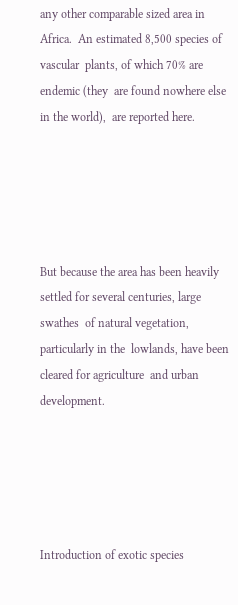any other comparable sized area in Africa.  An estimated 8,500 species of vascular  plants, of which 70% are endemic (they  are found nowhere else in the world),  are reported here.





But because the area has been heavily  settled for several centuries, large swathes  of natural vegetation, particularly in the  lowlands, have been cleared for agriculture  and urban development.





Introduction of exotic species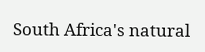South Africa's natural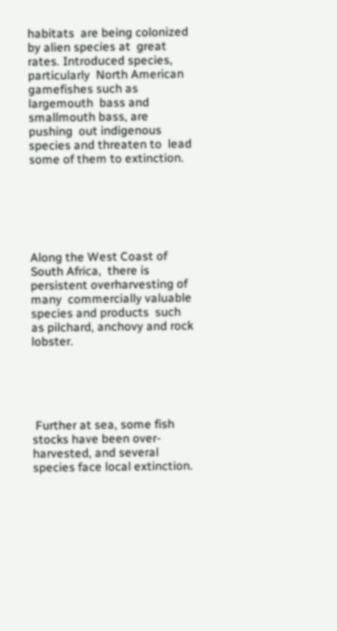habitats  are being colonized by alien species at  great rates. Introduced species, particularly  North American gamefishes such as largemouth  bass and smallmouth bass, are pushing  out indigenous species and threaten to  lead some of them to extinction.






Along the West Coast of South Africa,  there is persistent overharvesting of many  commercially valuable species and products  such as pilchard, anchovy and rock lobster.





 Further at sea, some fish stocks have been over-harvested, and several species face local extinction.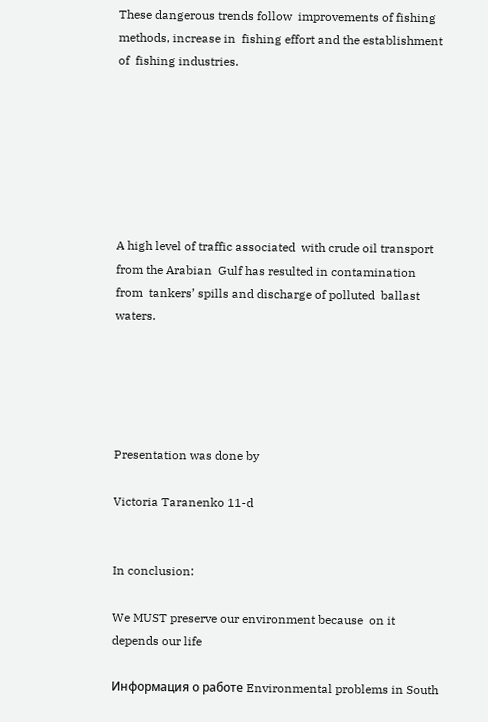These dangerous trends follow  improvements of fishing methods, increase in  fishing effort and the establishment of  fishing industries.







A high level of traffic associated  with crude oil transport from the Arabian  Gulf has resulted in contamination from  tankers’ spills and discharge of polluted  ballast waters.





Presentation was done by

Victoria Taranenko 11-d


In conclusion:

We MUST preserve our environment because  on it depends our life

Информация о работе Environmental problems in South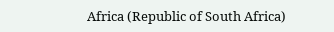Africa (Republic of South Africa)